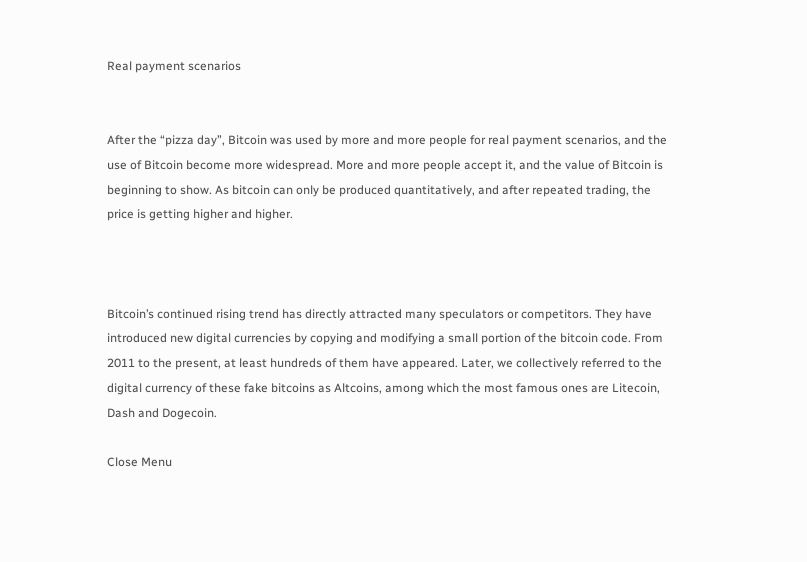Real payment scenarios


After the “pizza day”, Bitcoin was used by more and more people for real payment scenarios, and the use of Bitcoin become more widespread. More and more people accept it, and the value of Bitcoin is beginning to show. As bitcoin can only be produced quantitatively, and after repeated trading, the price is getting higher and higher.



Bitcoin’s continued rising trend has directly attracted many speculators or competitors. They have introduced new digital currencies by copying and modifying a small portion of the bitcoin code. From 2011 to the present, at least hundreds of them have appeared. Later, we collectively referred to the digital currency of these fake bitcoins as Altcoins, among which the most famous ones are Litecoin, Dash and Dogecoin.

Close Menu